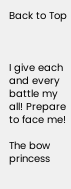Back to Top



I give each and every battle my all! Prepare to face me!

The bow princess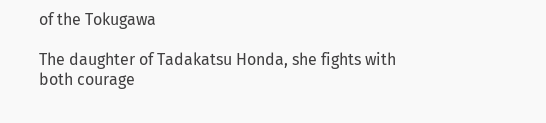of the Tokugawa

The daughter of Tadakatsu Honda, she fights with both courage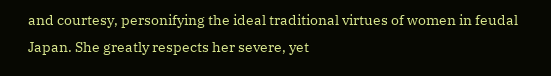and courtesy, personifying the ideal traditional virtues of women in feudal Japan. She greatly respects her severe, yet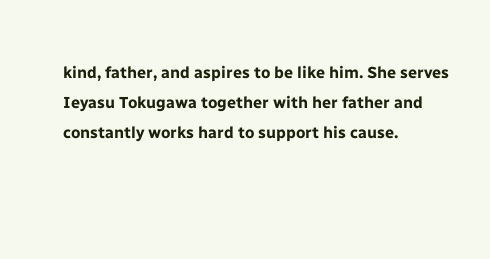kind, father, and aspires to be like him. She serves Ieyasu Tokugawa together with her father and constantly works hard to support his cause.